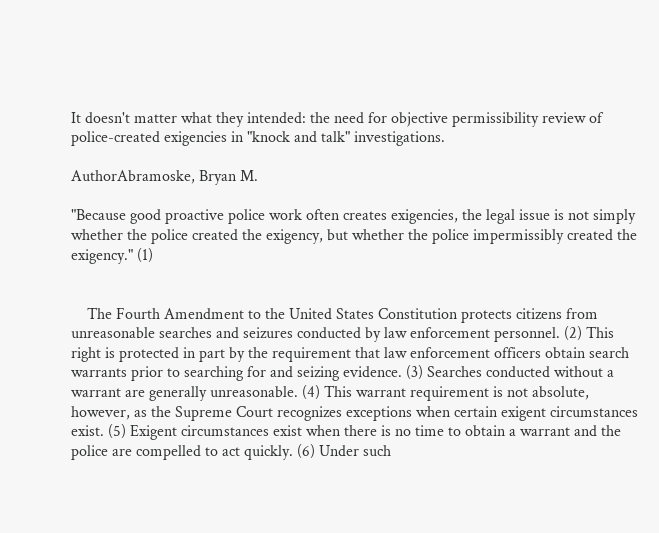It doesn't matter what they intended: the need for objective permissibility review of police-created exigencies in "knock and talk" investigations.

AuthorAbramoske, Bryan M.

"Because good proactive police work often creates exigencies, the legal issue is not simply whether the police created the exigency, but whether the police impermissibly created the exigency." (1)


    The Fourth Amendment to the United States Constitution protects citizens from unreasonable searches and seizures conducted by law enforcement personnel. (2) This right is protected in part by the requirement that law enforcement officers obtain search warrants prior to searching for and seizing evidence. (3) Searches conducted without a warrant are generally unreasonable. (4) This warrant requirement is not absolute, however, as the Supreme Court recognizes exceptions when certain exigent circumstances exist. (5) Exigent circumstances exist when there is no time to obtain a warrant and the police are compelled to act quickly. (6) Under such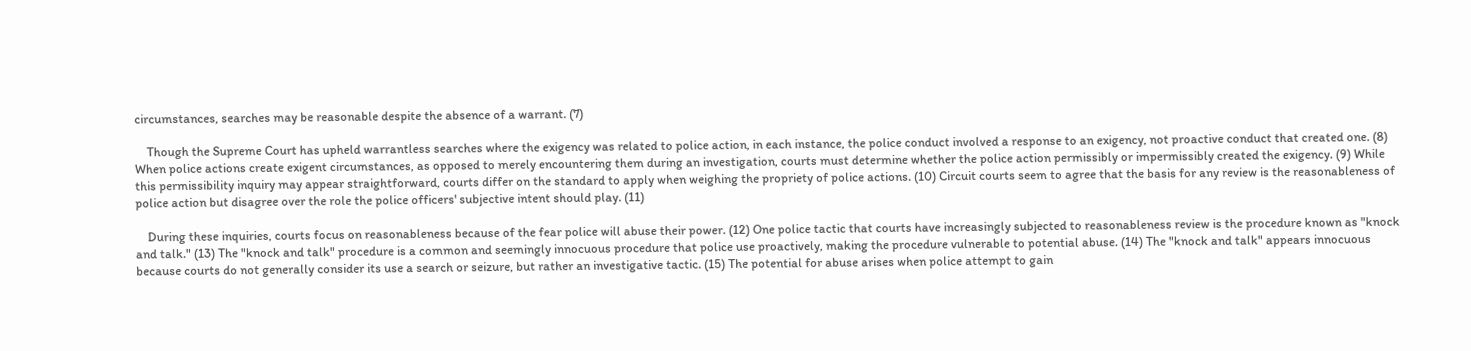circumstances, searches may be reasonable despite the absence of a warrant. (7)

    Though the Supreme Court has upheld warrantless searches where the exigency was related to police action, in each instance, the police conduct involved a response to an exigency, not proactive conduct that created one. (8) When police actions create exigent circumstances, as opposed to merely encountering them during an investigation, courts must determine whether the police action permissibly or impermissibly created the exigency. (9) While this permissibility inquiry may appear straightforward, courts differ on the standard to apply when weighing the propriety of police actions. (10) Circuit courts seem to agree that the basis for any review is the reasonableness of police action but disagree over the role the police officers' subjective intent should play. (11)

    During these inquiries, courts focus on reasonableness because of the fear police will abuse their power. (12) One police tactic that courts have increasingly subjected to reasonableness review is the procedure known as "knock and talk." (13) The "knock and talk" procedure is a common and seemingly innocuous procedure that police use proactively, making the procedure vulnerable to potential abuse. (14) The "knock and talk" appears innocuous because courts do not generally consider its use a search or seizure, but rather an investigative tactic. (15) The potential for abuse arises when police attempt to gain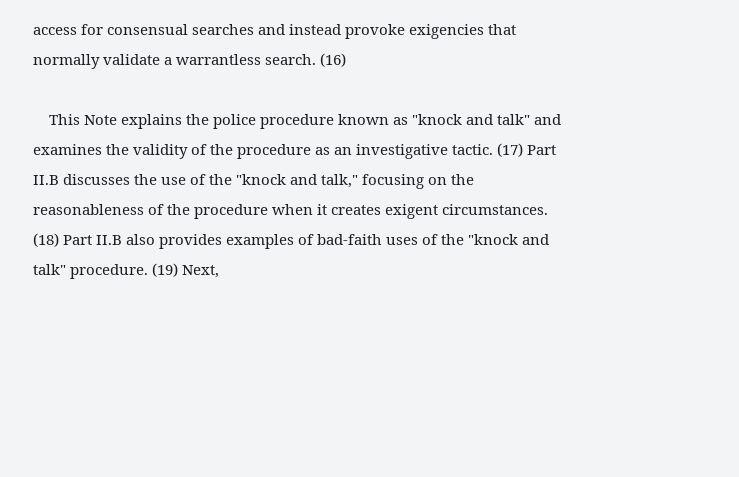access for consensual searches and instead provoke exigencies that normally validate a warrantless search. (16)

    This Note explains the police procedure known as "knock and talk" and examines the validity of the procedure as an investigative tactic. (17) Part II.B discusses the use of the "knock and talk," focusing on the reasonableness of the procedure when it creates exigent circumstances. (18) Part II.B also provides examples of bad-faith uses of the "knock and talk" procedure. (19) Next,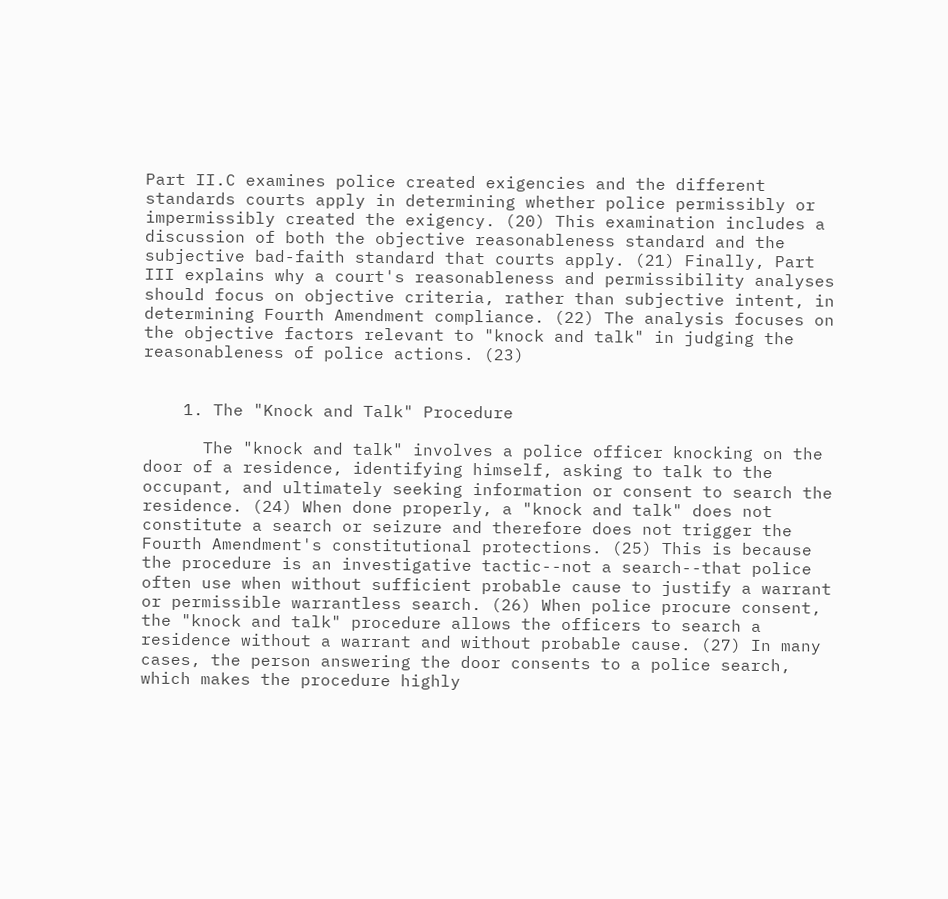Part II.C examines police created exigencies and the different standards courts apply in determining whether police permissibly or impermissibly created the exigency. (20) This examination includes a discussion of both the objective reasonableness standard and the subjective bad-faith standard that courts apply. (21) Finally, Part III explains why a court's reasonableness and permissibility analyses should focus on objective criteria, rather than subjective intent, in determining Fourth Amendment compliance. (22) The analysis focuses on the objective factors relevant to "knock and talk" in judging the reasonableness of police actions. (23)


    1. The "Knock and Talk" Procedure

      The "knock and talk" involves a police officer knocking on the door of a residence, identifying himself, asking to talk to the occupant, and ultimately seeking information or consent to search the residence. (24) When done properly, a "knock and talk" does not constitute a search or seizure and therefore does not trigger the Fourth Amendment's constitutional protections. (25) This is because the procedure is an investigative tactic--not a search--that police often use when without sufficient probable cause to justify a warrant or permissible warrantless search. (26) When police procure consent, the "knock and talk" procedure allows the officers to search a residence without a warrant and without probable cause. (27) In many cases, the person answering the door consents to a police search, which makes the procedure highly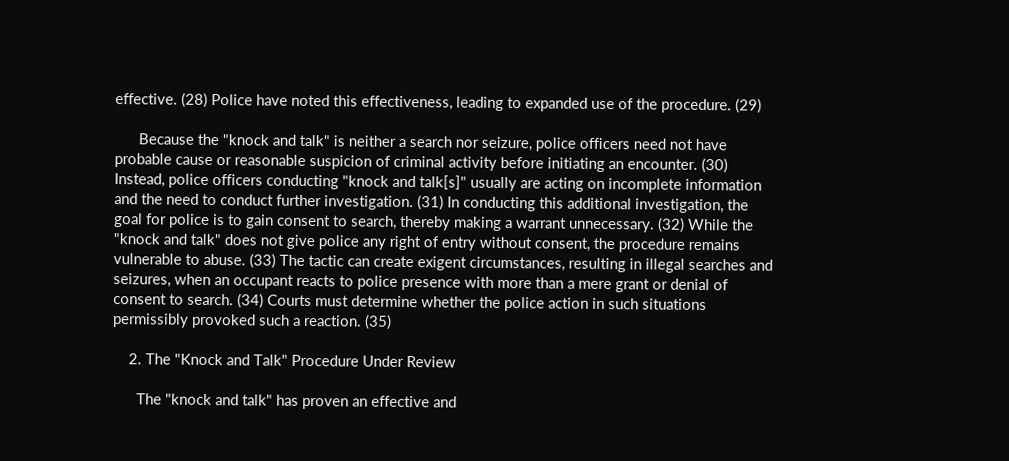effective. (28) Police have noted this effectiveness, leading to expanded use of the procedure. (29)

      Because the "knock and talk" is neither a search nor seizure, police officers need not have probable cause or reasonable suspicion of criminal activity before initiating an encounter. (30) Instead, police officers conducting "knock and talk[s]" usually are acting on incomplete information and the need to conduct further investigation. (31) In conducting this additional investigation, the goal for police is to gain consent to search, thereby making a warrant unnecessary. (32) While the "knock and talk" does not give police any right of entry without consent, the procedure remains vulnerable to abuse. (33) The tactic can create exigent circumstances, resulting in illegal searches and seizures, when an occupant reacts to police presence with more than a mere grant or denial of consent to search. (34) Courts must determine whether the police action in such situations permissibly provoked such a reaction. (35)

    2. The "Knock and Talk" Procedure Under Review

      The "knock and talk" has proven an effective and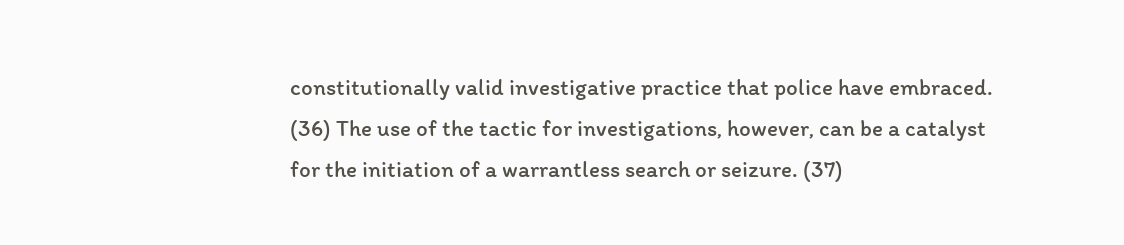constitutionally valid investigative practice that police have embraced. (36) The use of the tactic for investigations, however, can be a catalyst for the initiation of a warrantless search or seizure. (37)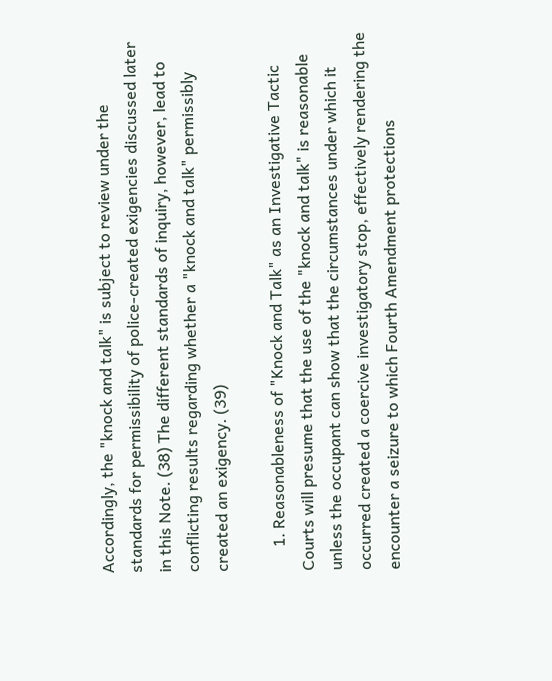Accordingly, the "knock and talk" is subject to review under the standards for permissibility of police-created exigencies discussed later in this Note. (38) The different standards of inquiry, however, lead to conflicting results regarding whether a "knock and talk" permissibly created an exigency. (39)

      1. Reasonableness of "Knock and Talk" as an Investigative Tactic Courts will presume that the use of the "knock and talk" is reasonable unless the occupant can show that the circumstances under which it occurred created a coercive investigatory stop, effectively rendering the encounter a seizure to which Fourth Amendment protections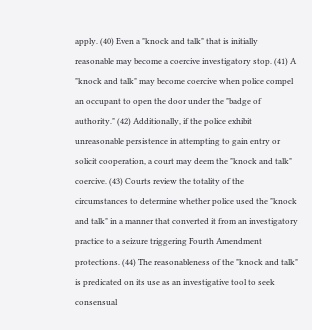apply. (40) Even a "knock and talk" that is initially reasonable may become a coercive investigatory stop. (41) A "knock and talk" may become coercive when police compel an occupant to open the door under the "badge of authority." (42) Additionally, if the police exhibit unreasonable persistence in attempting to gain entry or solicit cooperation, a court may deem the "knock and talk" coercive. (43) Courts review the totality of the circumstances to determine whether police used the "knock and talk" in a manner that converted it from an investigatory practice to a seizure triggering Fourth Amendment protections. (44) The reasonableness of the "knock and talk" is predicated on its use as an investigative tool to seek consensual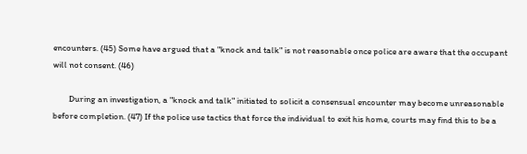encounters. (45) Some have argued that a "knock and talk" is not reasonable once police are aware that the occupant will not consent. (46)

        During an investigation, a "knock and talk" initiated to solicit a consensual encounter may become unreasonable before completion. (47) If the police use tactics that force the individual to exit his home, courts may find this to be a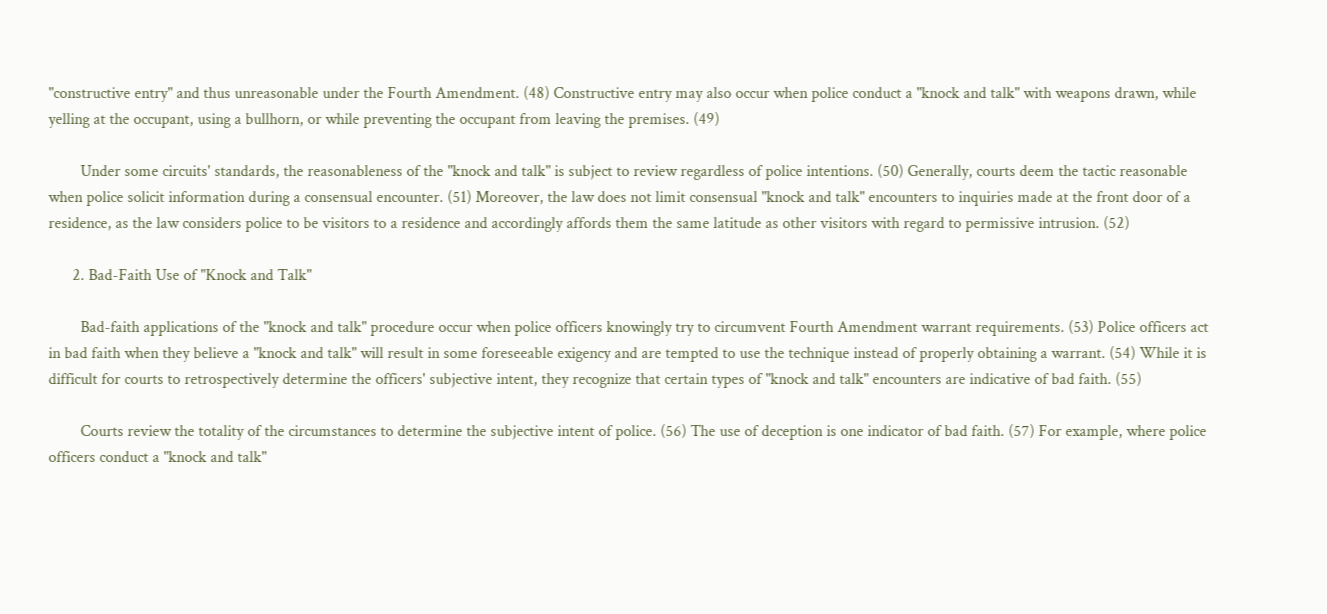"constructive entry" and thus unreasonable under the Fourth Amendment. (48) Constructive entry may also occur when police conduct a "knock and talk" with weapons drawn, while yelling at the occupant, using a bullhorn, or while preventing the occupant from leaving the premises. (49)

        Under some circuits' standards, the reasonableness of the "knock and talk" is subject to review regardless of police intentions. (50) Generally, courts deem the tactic reasonable when police solicit information during a consensual encounter. (51) Moreover, the law does not limit consensual "knock and talk" encounters to inquiries made at the front door of a residence, as the law considers police to be visitors to a residence and accordingly affords them the same latitude as other visitors with regard to permissive intrusion. (52)

      2. Bad-Faith Use of "Knock and Talk"

        Bad-faith applications of the "knock and talk" procedure occur when police officers knowingly try to circumvent Fourth Amendment warrant requirements. (53) Police officers act in bad faith when they believe a "knock and talk" will result in some foreseeable exigency and are tempted to use the technique instead of properly obtaining a warrant. (54) While it is difficult for courts to retrospectively determine the officers' subjective intent, they recognize that certain types of "knock and talk" encounters are indicative of bad faith. (55)

        Courts review the totality of the circumstances to determine the subjective intent of police. (56) The use of deception is one indicator of bad faith. (57) For example, where police officers conduct a "knock and talk"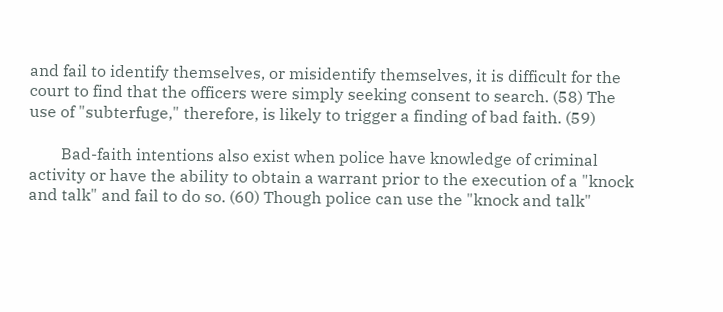and fail to identify themselves, or misidentify themselves, it is difficult for the court to find that the officers were simply seeking consent to search. (58) The use of "subterfuge," therefore, is likely to trigger a finding of bad faith. (59)

        Bad-faith intentions also exist when police have knowledge of criminal activity or have the ability to obtain a warrant prior to the execution of a "knock and talk" and fail to do so. (60) Though police can use the "knock and talk"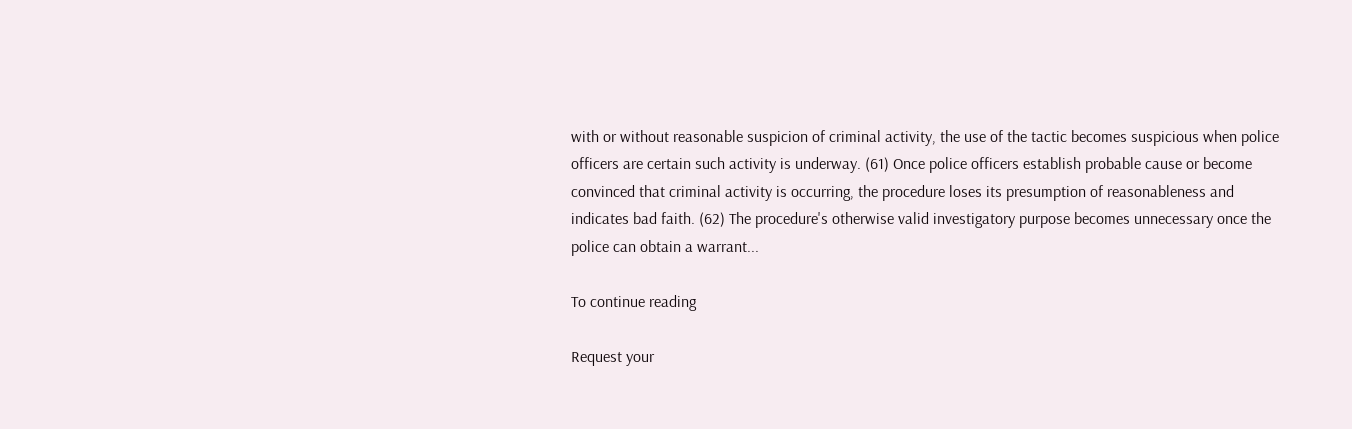with or without reasonable suspicion of criminal activity, the use of the tactic becomes suspicious when police officers are certain such activity is underway. (61) Once police officers establish probable cause or become convinced that criminal activity is occurring, the procedure loses its presumption of reasonableness and indicates bad faith. (62) The procedure's otherwise valid investigatory purpose becomes unnecessary once the police can obtain a warrant...

To continue reading

Request your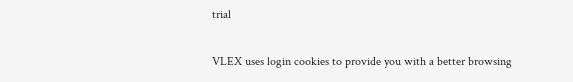trial

VLEX uses login cookies to provide you with a better browsing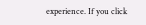experience. If you click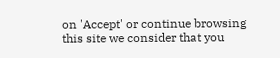on 'Accept' or continue browsing this site we consider that you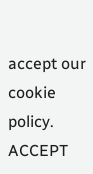accept our cookie policy. ACCEPT